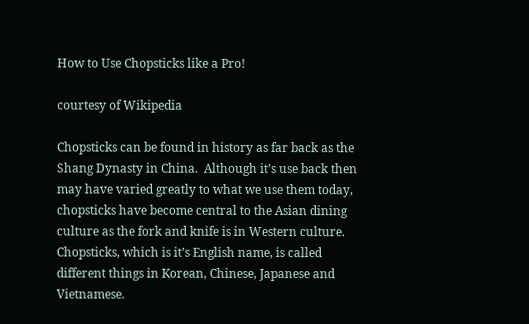How to Use Chopsticks like a Pro!

courtesy of Wikipedia

Chopsticks can be found in history as far back as the Shang Dynasty in China.  Although it’s use back then may have varied greatly to what we use them today, chopsticks have become central to the Asian dining culture as the fork and knife is in Western culture.  Chopsticks, which is it’s English name, is called different things in Korean, Chinese, Japanese and Vietnamese.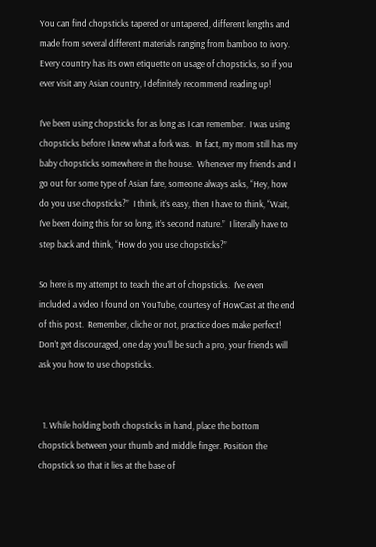You can find chopsticks tapered or untapered, different lengths and made from several different materials ranging from bamboo to ivory.  Every country has its own etiquette on usage of chopsticks, so if you ever visit any Asian country, I definitely recommend reading up!

I’ve been using chopsticks for as long as I can remember.  I was using chopsticks before I knew what a fork was.  In fact, my mom still has my baby chopsticks somewhere in the house.  Whenever my friends and I go out for some type of Asian fare, someone always asks, “Hey, how do you use chopsticks?”  I think, it’s easy, then I have to think, “Wait, I’ve been doing this for so long, it’s second nature.”  I literally have to step back and think, “How do you use chopsticks?”

So here is my attempt to teach the art of chopsticks.  I’ve even included a video I found on YouTube, courtesy of HowCast at the end of this post.  Remember, cliche or not, practice does make perfect!  Don’t get discouraged, one day you’ll be such a pro, your friends will ask you how to use chopsticks.


  1. While holding both chopsticks in hand, place the bottom chopstick between your thumb and middle finger. Position the chopstick so that it lies at the base of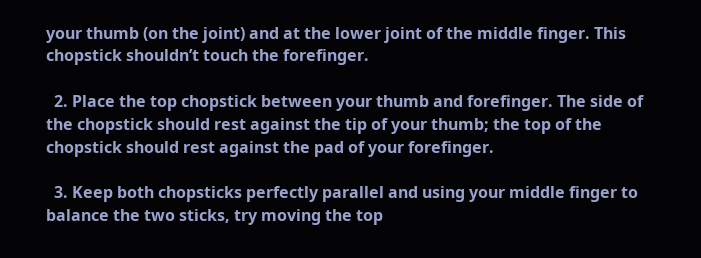your thumb (on the joint) and at the lower joint of the middle finger. This chopstick shouldn’t touch the forefinger.

  2. Place the top chopstick between your thumb and forefinger. The side of the chopstick should rest against the tip of your thumb; the top of the chopstick should rest against the pad of your forefinger.

  3. Keep both chopsticks perfectly parallel and using your middle finger to balance the two sticks, try moving the top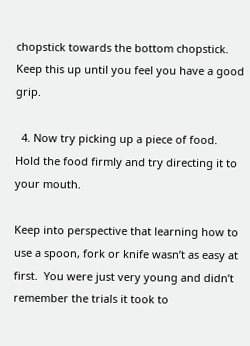chopstick towards the bottom chopstick.  Keep this up until you feel you have a good grip.

  4. Now try picking up a piece of food.  Hold the food firmly and try directing it to your mouth.

Keep into perspective that learning how to use a spoon, fork or knife wasn’t as easy at first.  You were just very young and didn’t remember the trials it took to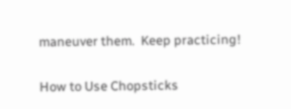maneuver them.  Keep practicing!

How to Use Chopsticks